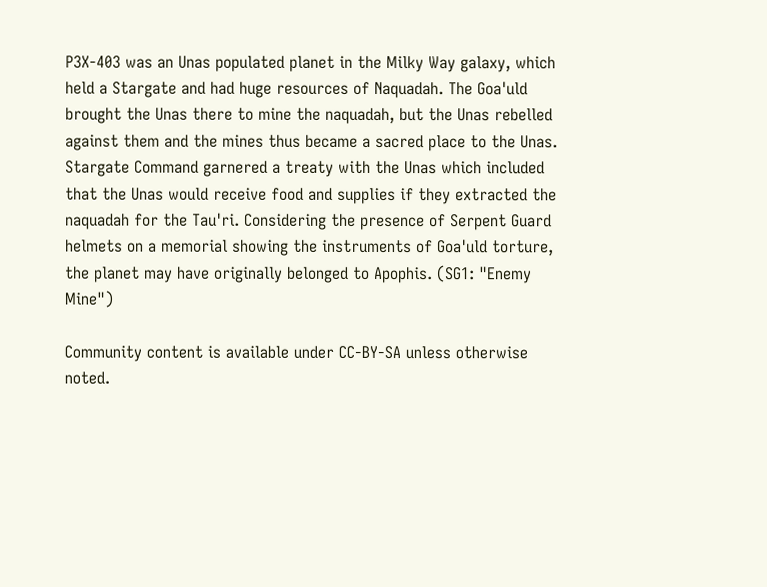P3X-403 was an Unas populated planet in the Milky Way galaxy, which held a Stargate and had huge resources of Naquadah. The Goa'uld brought the Unas there to mine the naquadah, but the Unas rebelled against them and the mines thus became a sacred place to the Unas. Stargate Command garnered a treaty with the Unas which included that the Unas would receive food and supplies if they extracted the naquadah for the Tau'ri. Considering the presence of Serpent Guard helmets on a memorial showing the instruments of Goa'uld torture, the planet may have originally belonged to Apophis. (SG1: "Enemy Mine")

Community content is available under CC-BY-SA unless otherwise noted.